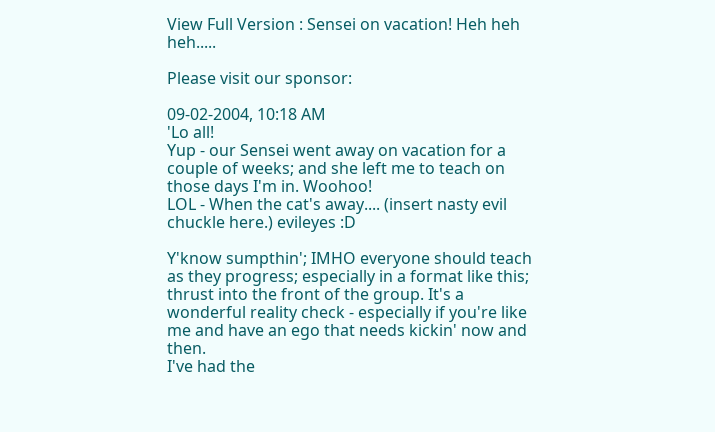View Full Version : Sensei on vacation! Heh heh heh.....

Please visit our sponsor:

09-02-2004, 10:18 AM
'Lo all!
Yup - our Sensei went away on vacation for a couple of weeks; and she left me to teach on those days I'm in. Woohoo!
LOL - When the cat's away.... (insert nasty evil chuckle here.) evileyes :D

Y'know sumpthin'; IMHO everyone should teach as they progress; especially in a format like this; thrust into the front of the group. It's a wonderful reality check - especially if you're like me and have an ego that needs kickin' now and then.
I've had the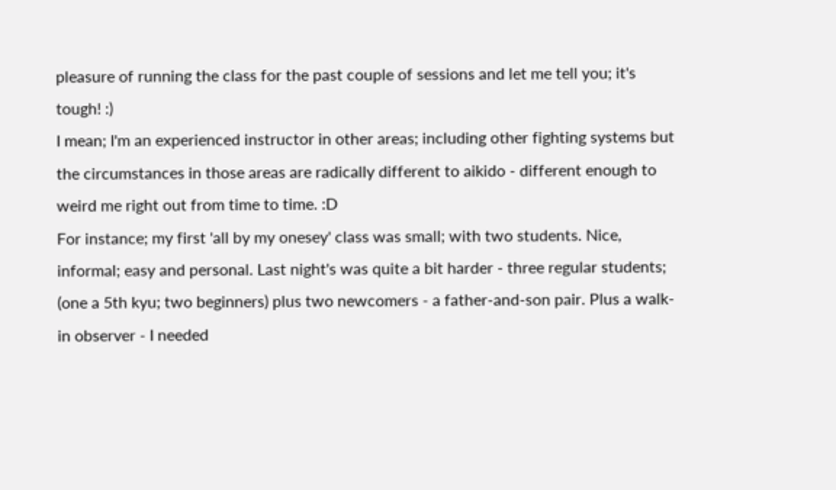pleasure of running the class for the past couple of sessions and let me tell you; it's tough! :)
I mean; I'm an experienced instructor in other areas; including other fighting systems but the circumstances in those areas are radically different to aikido - different enough to weird me right out from time to time. :D
For instance; my first 'all by my onesey' class was small; with two students. Nice, informal; easy and personal. Last night's was quite a bit harder - three regular students; (one a 5th kyu; two beginners) plus two newcomers - a father-and-son pair. Plus a walk-in observer - I needed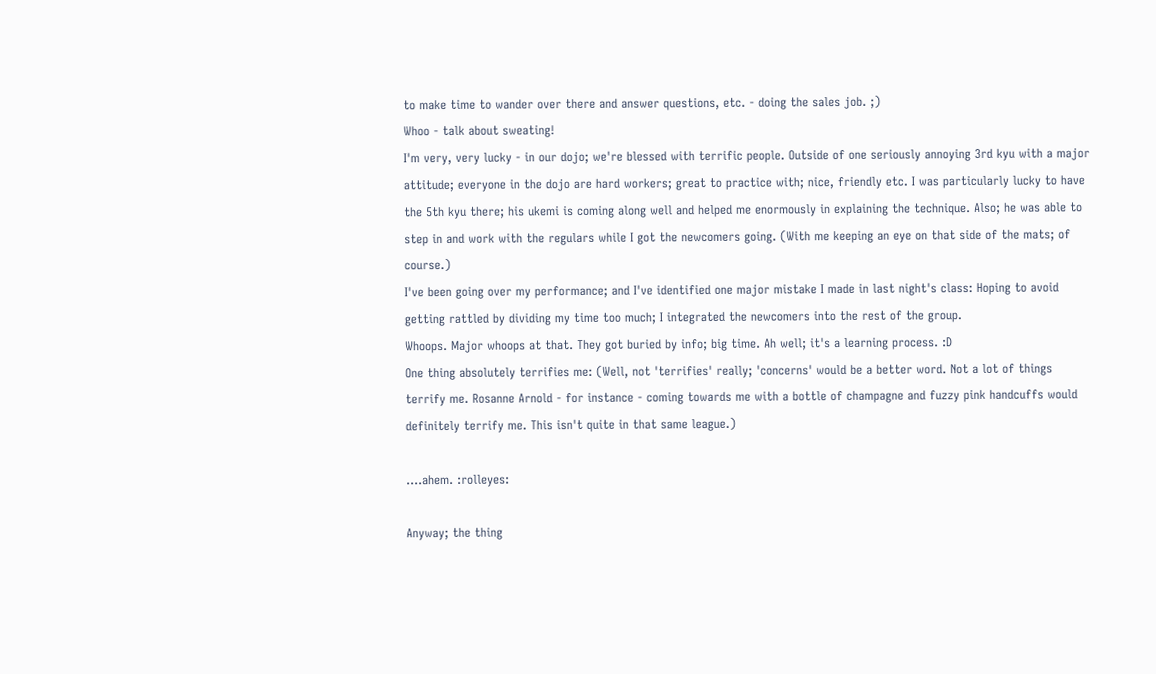to make time to wander over there and answer questions, etc. - doing the sales job. ;)
Whoo - talk about sweating!
I'm very, very lucky - in our dojo; we're blessed with terrific people. Outside of one seriously annoying 3rd kyu with a major attitude; everyone in the dojo are hard workers; great to practice with; nice, friendly etc. I was particularly lucky to have the 5th kyu there; his ukemi is coming along well and helped me enormously in explaining the technique. Also; he was able to step in and work with the regulars while I got the newcomers going. (With me keeping an eye on that side of the mats; of course.)
I've been going over my performance; and I've identified one major mistake I made in last night's class: Hoping to avoid getting rattled by dividing my time too much; I integrated the newcomers into the rest of the group.
Whoops. Major whoops at that. They got buried by info; big time. Ah well; it's a learning process. :D
One thing absolutely terrifies me: (Well, not 'terrifies' really; 'concerns' would be a better word. Not a lot of things terrify me. Rosanne Arnold - for instance - coming towards me with a bottle of champagne and fuzzy pink handcuffs would definitely terrify me. This isn't quite in that same league.)

....ahem. :rolleyes:

Anyway; the thing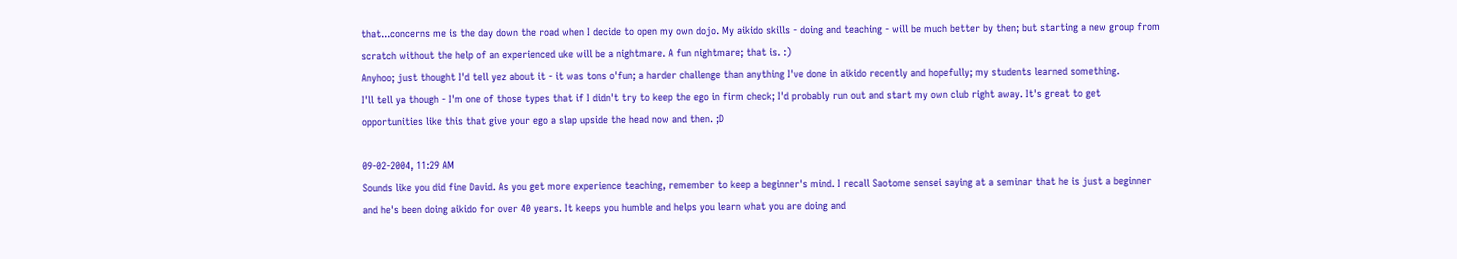that...concerns me is the day down the road when I decide to open my own dojo. My aikido skills - doing and teaching - will be much better by then; but starting a new group from scratch without the help of an experienced uke will be a nightmare. A fun nightmare; that is. :)
Anyhoo; just thought I'd tell yez about it - it was tons o'fun; a harder challenge than anything I've done in aikido recently and hopefully; my students learned something.
I'll tell ya though - I'm one of those types that if I didn't try to keep the ego in firm check; I'd probably run out and start my own club right away. It's great to get opportunities like this that give your ego a slap upside the head now and then. ;D

09-02-2004, 11:29 AM
Sounds like you did fine David. As you get more experience teaching, remember to keep a beginner's mind. I recall Saotome sensei saying at a seminar that he is just a beginner and he's been doing aikido for over 40 years. It keeps you humble and helps you learn what you are doing and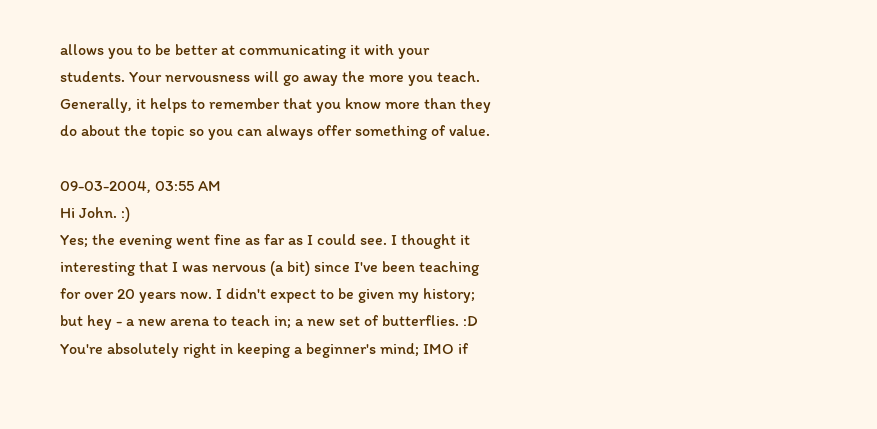allows you to be better at communicating it with your students. Your nervousness will go away the more you teach. Generally, it helps to remember that you know more than they do about the topic so you can always offer something of value.

09-03-2004, 03:55 AM
Hi John. :)
Yes; the evening went fine as far as I could see. I thought it interesting that I was nervous (a bit) since I've been teaching for over 20 years now. I didn't expect to be given my history; but hey - a new arena to teach in; a new set of butterflies. :D
You're absolutely right in keeping a beginner's mind; IMO if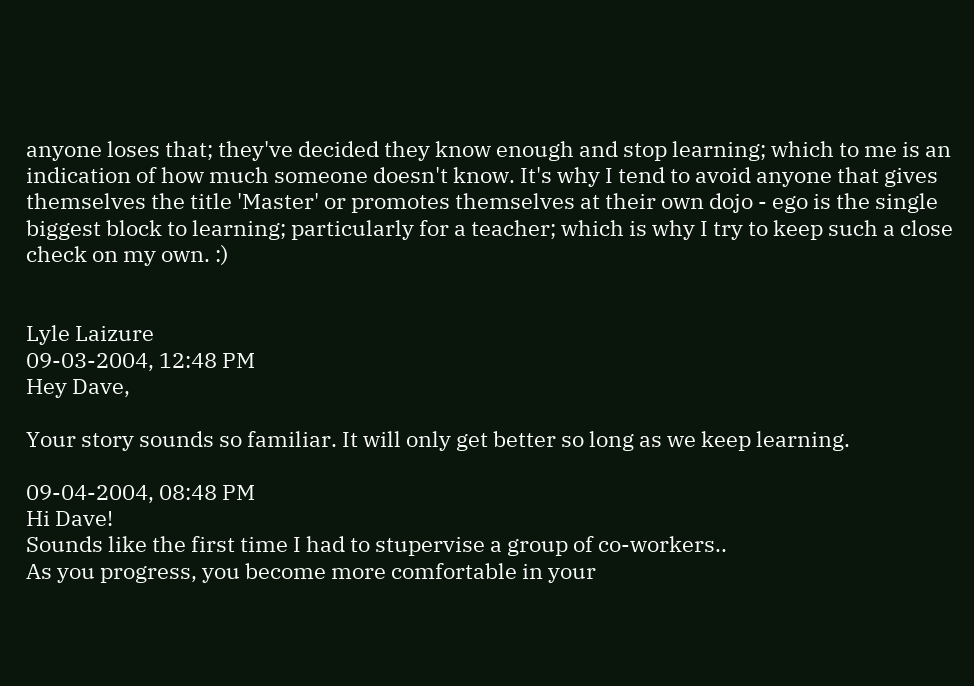anyone loses that; they've decided they know enough and stop learning; which to me is an indication of how much someone doesn't know. It's why I tend to avoid anyone that gives themselves the title 'Master' or promotes themselves at their own dojo - ego is the single biggest block to learning; particularly for a teacher; which is why I try to keep such a close check on my own. :)


Lyle Laizure
09-03-2004, 12:48 PM
Hey Dave,

Your story sounds so familiar. It will only get better so long as we keep learning.

09-04-2004, 08:48 PM
Hi Dave!
Sounds like the first time I had to stupervise a group of co-workers..
As you progress, you become more comfortable in your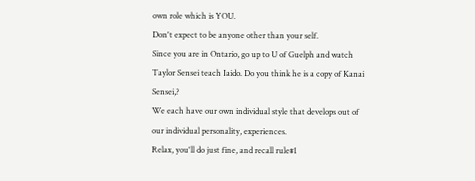own role which is YOU.
Don't expect to be anyone other than your self.
Since you are in Ontario, go up to U of Guelph and watch Taylor Sensei teach Iaido. Do you think he is a copy of Kanai Sensei,?
We each have our own individual style that develops out of our individual personality, experiences.
Relax, you'll do just fine, and recall rule#1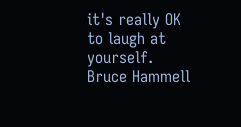it's really OK to laugh at yourself.
Bruce Hammell